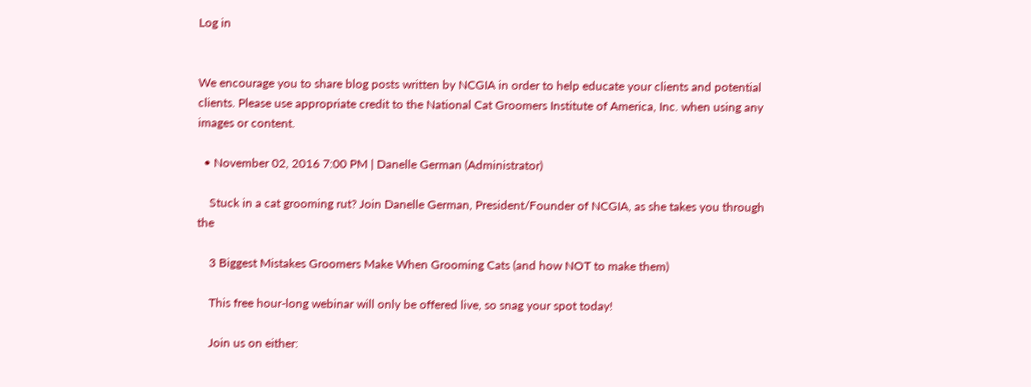Log in


We encourage you to share blog posts written by NCGIA in order to help educate your clients and potential clients. Please use appropriate credit to the National Cat Groomers Institute of America, Inc. when using any images or content.

  • November 02, 2016 7:00 PM | Danelle German (Administrator)

    Stuck in a cat grooming rut? Join Danelle German, President/Founder of NCGIA, as she takes you through the

    3 Biggest Mistakes Groomers Make When Grooming Cats (and how NOT to make them)

    This free hour-long webinar will only be offered live, so snag your spot today!

    Join us on either: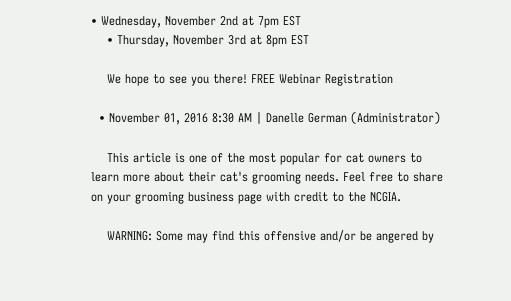• Wednesday, November 2nd at 7pm EST
    • Thursday, November 3rd at 8pm EST

    We hope to see you there! FREE Webinar Registration

  • November 01, 2016 8:30 AM | Danelle German (Administrator)

    This article is one of the most popular for cat owners to learn more about their cat's grooming needs. Feel free to share on your grooming business page with credit to the NCGIA.

    WARNING: Some may find this offensive and/or be angered by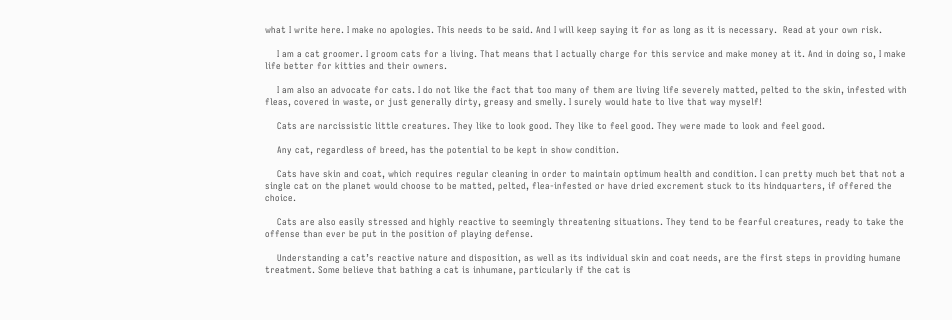what I write here. I make no apologies. This needs to be said. And I will keep saying it for as long as it is necessary.  Read at your own risk.

    I am a cat groomer. I groom cats for a living. That means that I actually charge for this service and make money at it. And in doing so, I make life better for kitties and their owners.

    I am also an advocate for cats. I do not like the fact that too many of them are living life severely matted, pelted to the skin, infested with fleas, covered in waste, or just generally dirty, greasy and smelly. I surely would hate to live that way myself!

    Cats are narcissistic little creatures. They like to look good. They like to feel good. They were made to look and feel good.

    Any cat, regardless of breed, has the potential to be kept in show condition.

    Cats have skin and coat, which requires regular cleaning in order to maintain optimum health and condition. I can pretty much bet that not a single cat on the planet would choose to be matted, pelted, flea-infested or have dried excrement stuck to its hindquarters, if offered the choice.

    Cats are also easily stressed and highly reactive to seemingly threatening situations. They tend to be fearful creatures, ready to take the offense than ever be put in the position of playing defense.

    Understanding a cat’s reactive nature and disposition, as well as its individual skin and coat needs, are the first steps in providing humane treatment. Some believe that bathing a cat is inhumane, particularly if the cat is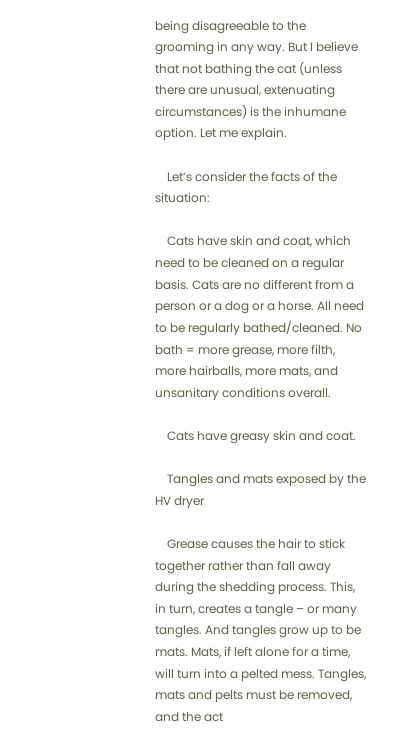being disagreeable to the grooming in any way. But I believe that not bathing the cat (unless there are unusual, extenuating circumstances) is the inhumane option. Let me explain.

    Let’s consider the facts of the situation:

    Cats have skin and coat, which need to be cleaned on a regular basis. Cats are no different from a person or a dog or a horse. All need to be regularly bathed/cleaned. No bath = more grease, more filth, more hairballs, more mats, and unsanitary conditions overall.

    Cats have greasy skin and coat.

    Tangles and mats exposed by the HV dryer

    Grease causes the hair to stick together rather than fall away during the shedding process. This, in turn, creates a tangle – or many tangles. And tangles grow up to be mats. Mats, if left alone for a time, will turn into a pelted mess. Tangles, mats and pelts must be removed, and the act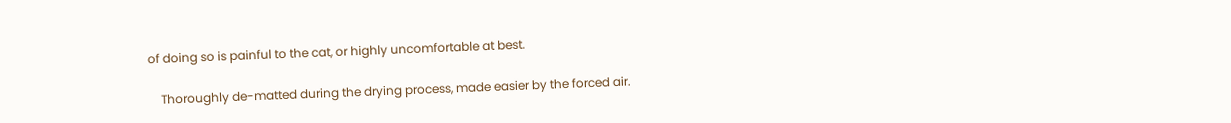of doing so is painful to the cat, or highly uncomfortable at best.

    Thoroughly de-matted during the drying process, made easier by the forced air.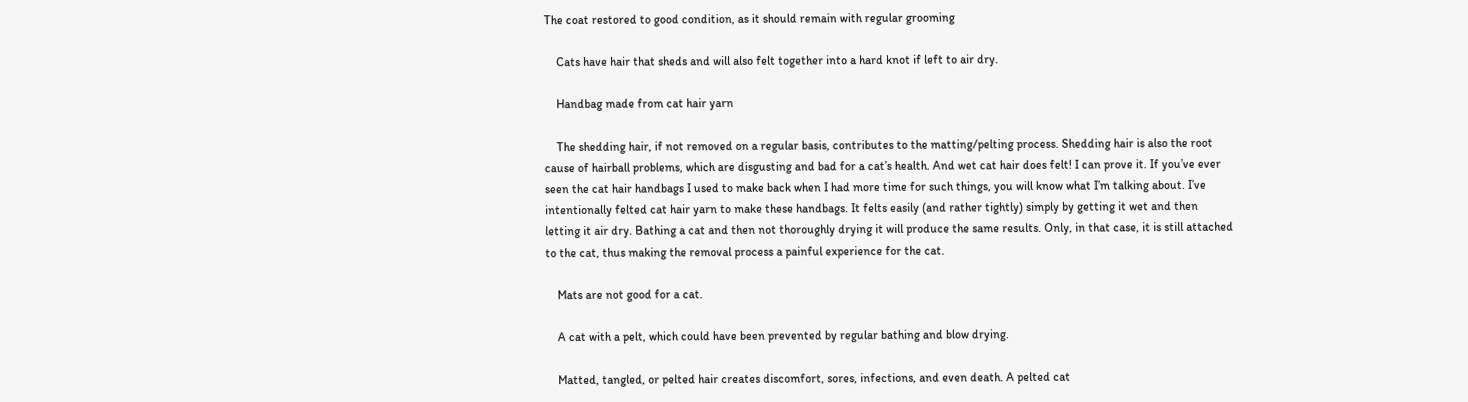The coat restored to good condition, as it should remain with regular grooming

    Cats have hair that sheds and will also felt together into a hard knot if left to air dry.

    Handbag made from cat hair yarn

    The shedding hair, if not removed on a regular basis, contributes to the matting/pelting process. Shedding hair is also the root cause of hairball problems, which are disgusting and bad for a cat’s health. And wet cat hair does felt! I can prove it. If you’ve ever seen the cat hair handbags I used to make back when I had more time for such things, you will know what I’m talking about. I’ve intentionally felted cat hair yarn to make these handbags. It felts easily (and rather tightly) simply by getting it wet and then letting it air dry. Bathing a cat and then not thoroughly drying it will produce the same results. Only, in that case, it is still attached to the cat, thus making the removal process a painful experience for the cat.

    Mats are not good for a cat.

    A cat with a pelt, which could have been prevented by regular bathing and blow drying.

    Matted, tangled, or pelted hair creates discomfort, sores, infections, and even death. A pelted cat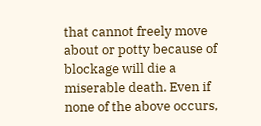that cannot freely move about or potty because of blockage will die a miserable death. Even if none of the above occurs,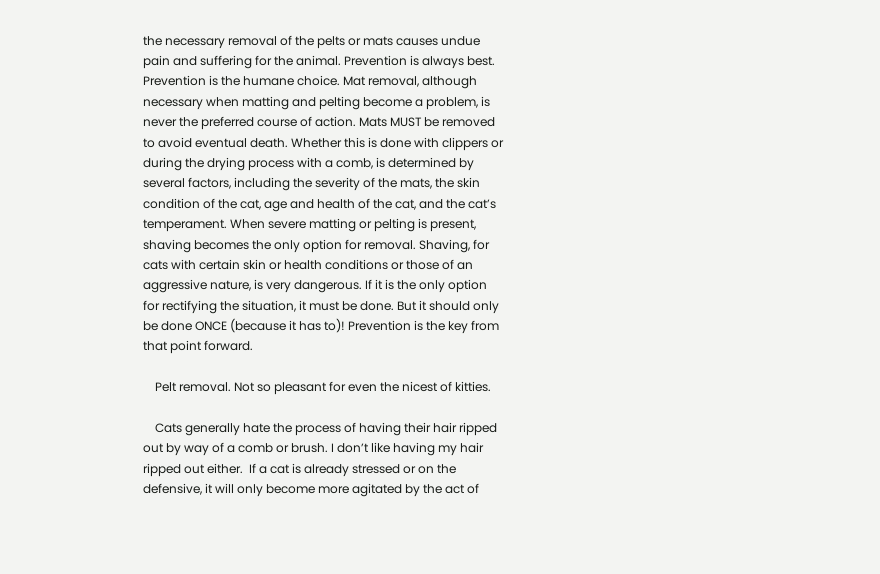the necessary removal of the pelts or mats causes undue pain and suffering for the animal. Prevention is always best. Prevention is the humane choice. Mat removal, although necessary when matting and pelting become a problem, is never the preferred course of action. Mats MUST be removed to avoid eventual death. Whether this is done with clippers or during the drying process with a comb, is determined by several factors, including the severity of the mats, the skin condition of the cat, age and health of the cat, and the cat’s temperament. When severe matting or pelting is present, shaving becomes the only option for removal. Shaving, for cats with certain skin or health conditions or those of an aggressive nature, is very dangerous. If it is the only option for rectifying the situation, it must be done. But it should only be done ONCE (because it has to)! Prevention is the key from that point forward.

    Pelt removal. Not so pleasant for even the nicest of kitties.

    Cats generally hate the process of having their hair ripped out by way of a comb or brush. I don’t like having my hair ripped out either.  If a cat is already stressed or on the defensive, it will only become more agitated by the act of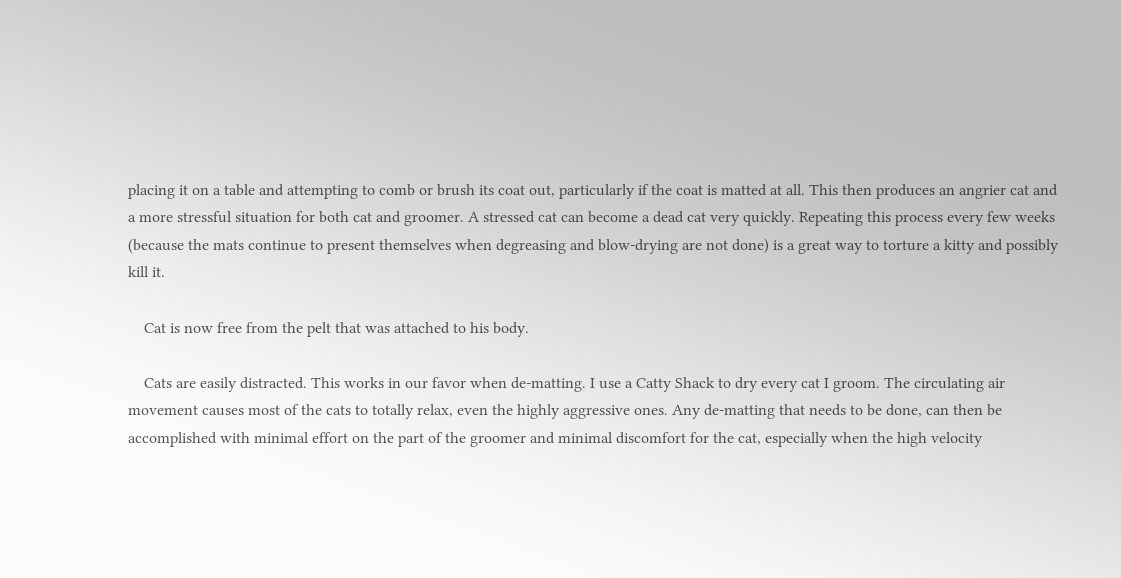placing it on a table and attempting to comb or brush its coat out, particularly if the coat is matted at all. This then produces an angrier cat and a more stressful situation for both cat and groomer. A stressed cat can become a dead cat very quickly. Repeating this process every few weeks (because the mats continue to present themselves when degreasing and blow-drying are not done) is a great way to torture a kitty and possibly kill it.

    Cat is now free from the pelt that was attached to his body.

    Cats are easily distracted. This works in our favor when de-matting. I use a Catty Shack to dry every cat I groom. The circulating air movement causes most of the cats to totally relax, even the highly aggressive ones. Any de-matting that needs to be done, can then be accomplished with minimal effort on the part of the groomer and minimal discomfort for the cat, especially when the high velocity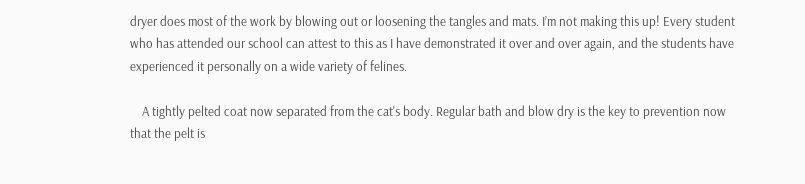dryer does most of the work by blowing out or loosening the tangles and mats. I’m not making this up! Every student who has attended our school can attest to this as I have demonstrated it over and over again, and the students have experienced it personally on a wide variety of felines.

    A tightly pelted coat now separated from the cat's body. Regular bath and blow dry is the key to prevention now that the pelt is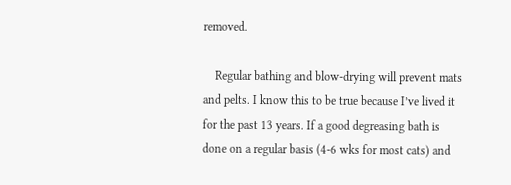removed.

    Regular bathing and blow-drying will prevent mats and pelts. I know this to be true because I’ve lived it for the past 13 years. If a good degreasing bath is done on a regular basis (4-6 wks for most cats) and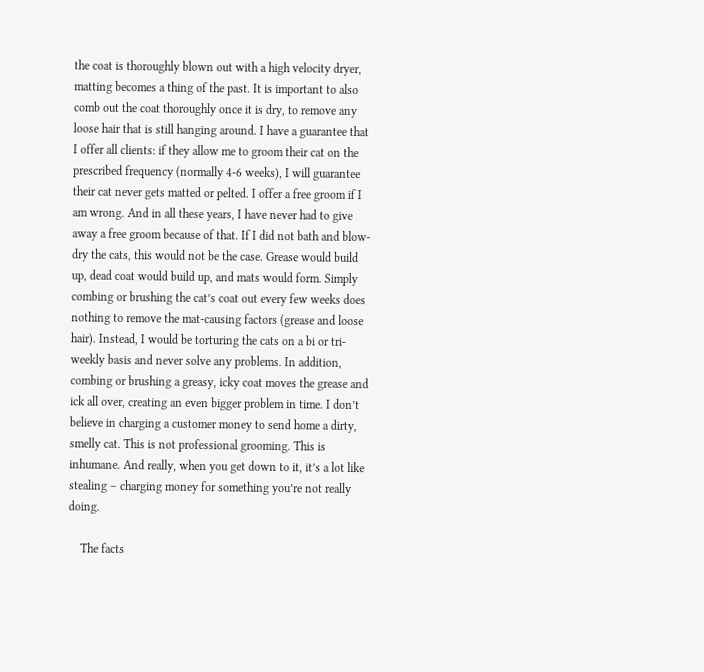the coat is thoroughly blown out with a high velocity dryer, matting becomes a thing of the past. It is important to also comb out the coat thoroughly once it is dry, to remove any loose hair that is still hanging around. I have a guarantee that I offer all clients: if they allow me to groom their cat on the prescribed frequency (normally 4-6 weeks), I will guarantee their cat never gets matted or pelted. I offer a free groom if I am wrong. And in all these years, I have never had to give away a free groom because of that. If I did not bath and blow-dry the cats, this would not be the case. Grease would build up, dead coat would build up, and mats would form. Simply combing or brushing the cat’s coat out every few weeks does nothing to remove the mat-causing factors (grease and loose hair). Instead, I would be torturing the cats on a bi or tri-weekly basis and never solve any problems. In addition, combing or brushing a greasy, icky coat moves the grease and ick all over, creating an even bigger problem in time. I don’t believe in charging a customer money to send home a dirty, smelly cat. This is not professional grooming. This is inhumane. And really, when you get down to it, it’s a lot like stealing – charging money for something you’re not really doing.

    The facts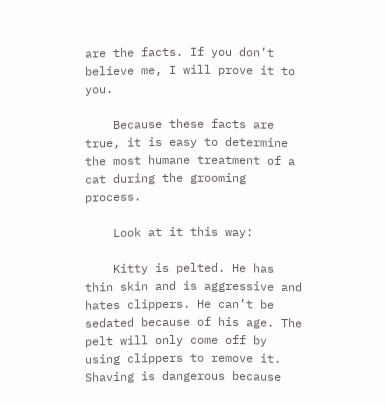are the facts. If you don’t believe me, I will prove it to you.

    Because these facts are true, it is easy to determine the most humane treatment of a cat during the grooming process.

    Look at it this way:

    Kitty is pelted. He has thin skin and is aggressive and hates clippers. He can’t be sedated because of his age. The pelt will only come off by using clippers to remove it. Shaving is dangerous because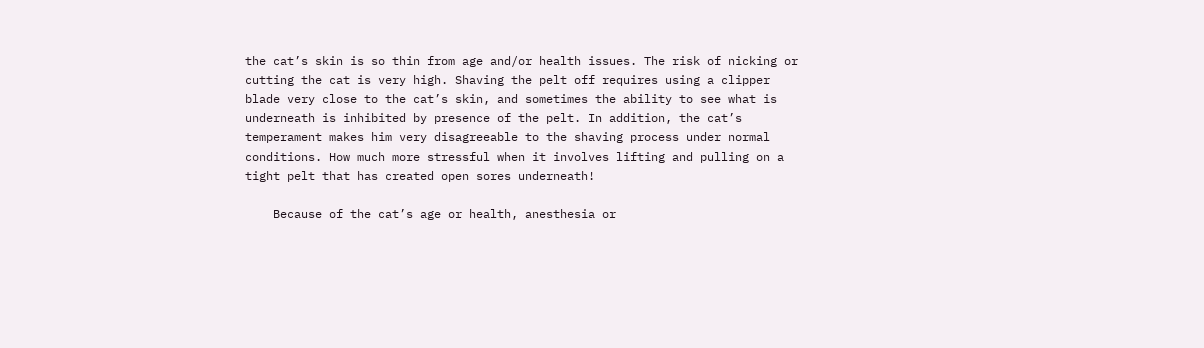the cat’s skin is so thin from age and/or health issues. The risk of nicking or cutting the cat is very high. Shaving the pelt off requires using a clipper blade very close to the cat’s skin, and sometimes the ability to see what is underneath is inhibited by presence of the pelt. In addition, the cat’s temperament makes him very disagreeable to the shaving process under normal conditions. How much more stressful when it involves lifting and pulling on a tight pelt that has created open sores underneath!

    Because of the cat’s age or health, anesthesia or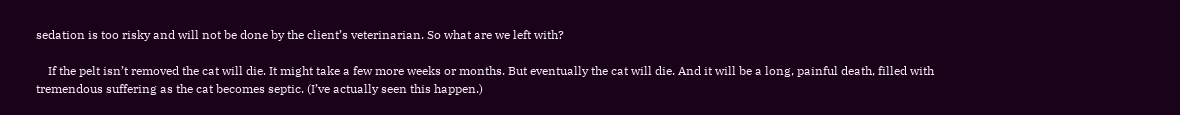sedation is too risky and will not be done by the client’s veterinarian. So what are we left with?

    If the pelt isn’t removed the cat will die. It might take a few more weeks or months. But eventually the cat will die. And it will be a long, painful death, filled with tremendous suffering as the cat becomes septic. (I’ve actually seen this happen.)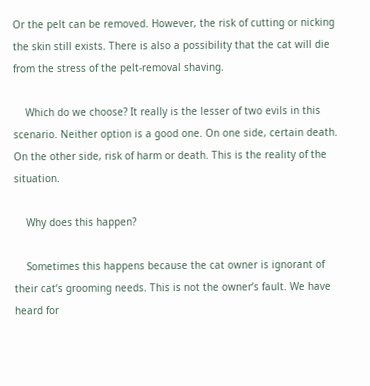Or the pelt can be removed. However, the risk of cutting or nicking the skin still exists. There is also a possibility that the cat will die from the stress of the pelt-removal shaving.

    Which do we choose? It really is the lesser of two evils in this scenario. Neither option is a good one. On one side, certain death. On the other side, risk of harm or death. This is the reality of the situation.

    Why does this happen?

    Sometimes this happens because the cat owner is ignorant of their cat’s grooming needs. This is not the owner’s fault. We have heard for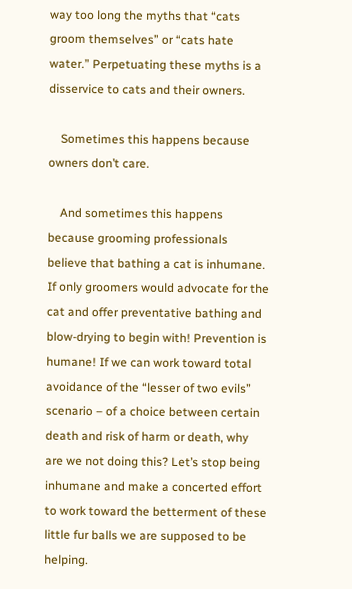way too long the myths that “cats groom themselves” or “cats hate water.” Perpetuating these myths is a disservice to cats and their owners.

    Sometimes this happens because owners don’t care.

    And sometimes this happens because grooming professionals believe that bathing a cat is inhumane. If only groomers would advocate for the cat and offer preventative bathing and blow-drying to begin with! Prevention is humane! If we can work toward total avoidance of the “lesser of two evils” scenario – of a choice between certain death and risk of harm or death, why are we not doing this? Let’s stop being inhumane and make a concerted effort to work toward the betterment of these little fur balls we are supposed to be helping.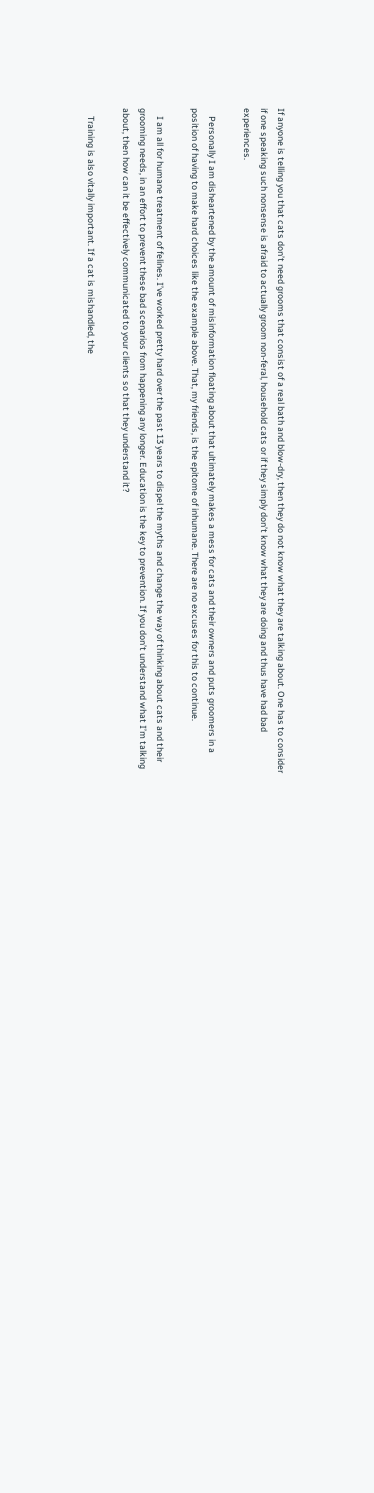If anyone is telling you that cats don’t need grooms that consist of a real bath and blow-dry, then they do not know what they are talking about. One has to consider if one speaking such nonsense is afraid to actually groom non-feral, household cats or if they simply don’t know what they are doing and thus have had bad experiences.

    Personally I am disheartened by the amount of misinformation floating about that ultimately makes a mess for cats and their owners and puts groomers in a position of having to make hard choices like the example above. That, my friends, is the epitome of inhumane. There are no excuses for this to continue.

    I am all for humane treatment of felines. I’ve worked pretty hard over the past 13 years to dispel the myths and change the way of thinking about cats and their grooming needs, in an effort to prevent these bad scenarios from happening any longer. Education is the key to prevention. If you don’t understand what I’m talking about, then how can it be effectively communicated to your clients so that they understand it?

    Training is also vitally important. If a cat is mishandled, the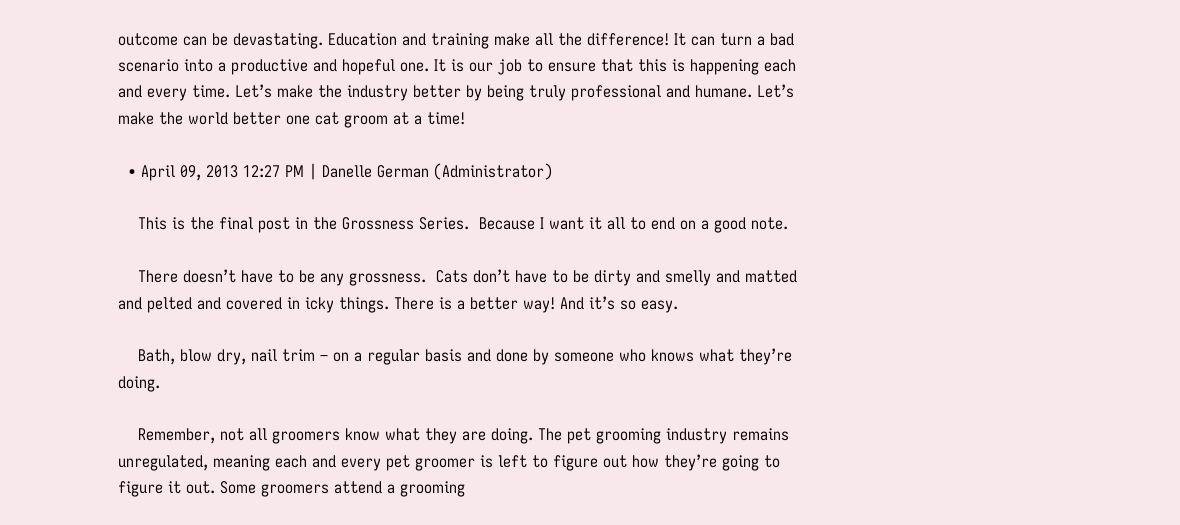outcome can be devastating. Education and training make all the difference! It can turn a bad scenario into a productive and hopeful one. It is our job to ensure that this is happening each and every time. Let’s make the industry better by being truly professional and humane. Let’s make the world better one cat groom at a time!

  • April 09, 2013 12:27 PM | Danelle German (Administrator)

    This is the final post in the Grossness Series.  Because I want it all to end on a good note.

    There doesn’t have to be any grossness.  Cats don’t have to be dirty and smelly and matted and pelted and covered in icky things. There is a better way! And it’s so easy.

    Bath, blow dry, nail trim – on a regular basis and done by someone who knows what they’re doing.

    Remember, not all groomers know what they are doing. The pet grooming industry remains unregulated, meaning each and every pet groomer is left to figure out how they’re going to figure it out. Some groomers attend a grooming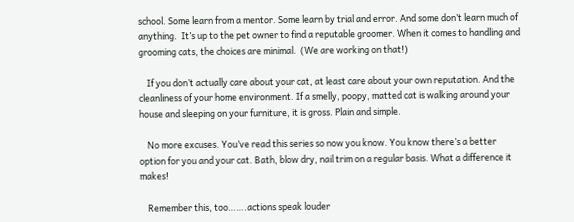school. Some learn from a mentor. Some learn by trial and error. And some don’t learn much of anything.  It’s up to the pet owner to find a reputable groomer. When it comes to handling and grooming cats, the choices are minimal.  (We are working on that!)

    If you don’t actually care about your cat, at least care about your own reputation. And the cleanliness of your home environment. If a smelly, poopy, matted cat is walking around your house and sleeping on your furniture, it is gross. Plain and simple.

    No more excuses. You’ve read this series so now you know. You know there’s a better option for you and your cat. Bath, blow dry, nail trim on a regular basis. What a difference it makes!

    Remember this, too…….actions speak louder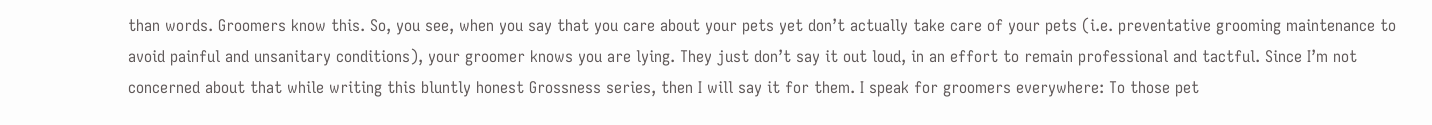than words. Groomers know this. So, you see, when you say that you care about your pets yet don’t actually take care of your pets (i.e. preventative grooming maintenance to avoid painful and unsanitary conditions), your groomer knows you are lying. They just don’t say it out loud, in an effort to remain professional and tactful. Since I’m not concerned about that while writing this bluntly honest Grossness series, then I will say it for them. I speak for groomers everywhere: To those pet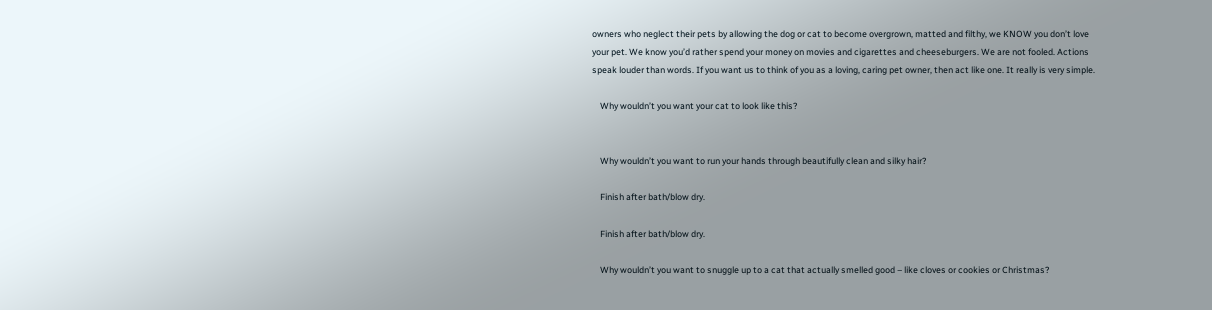owners who neglect their pets by allowing the dog or cat to become overgrown, matted and filthy, we KNOW you don’t love your pet. We know you’d rather spend your money on movies and cigarettes and cheeseburgers. We are not fooled. Actions speak louder than words. If you want us to think of you as a loving, caring pet owner, then act like one. It really is very simple.

    Why wouldn’t you want your cat to look like this?


    Why wouldn’t you want to run your hands through beautifully clean and silky hair?

    Finish after bath/blow dry.

    Finish after bath/blow dry.

    Why wouldn’t you want to snuggle up to a cat that actually smelled good – like cloves or cookies or Christmas?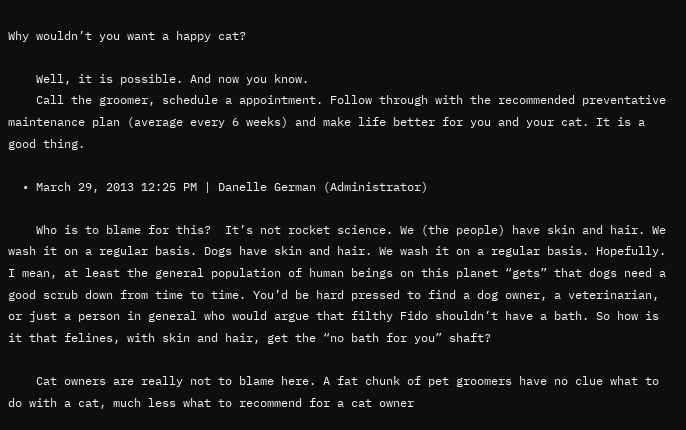Why wouldn’t you want a happy cat?

    Well, it is possible. And now you know.
    Call the groomer, schedule a appointment. Follow through with the recommended preventative maintenance plan (average every 6 weeks) and make life better for you and your cat. It is a good thing.

  • March 29, 2013 12:25 PM | Danelle German (Administrator)

    Who is to blame for this?  It’s not rocket science. We (the people) have skin and hair. We wash it on a regular basis. Dogs have skin and hair. We wash it on a regular basis. Hopefully. I mean, at least the general population of human beings on this planet “gets” that dogs need a good scrub down from time to time. You’d be hard pressed to find a dog owner, a veterinarian, or just a person in general who would argue that filthy Fido shouldn’t have a bath. So how is it that felines, with skin and hair, get the “no bath for you” shaft?

    Cat owners are really not to blame here. A fat chunk of pet groomers have no clue what to do with a cat, much less what to recommend for a cat owner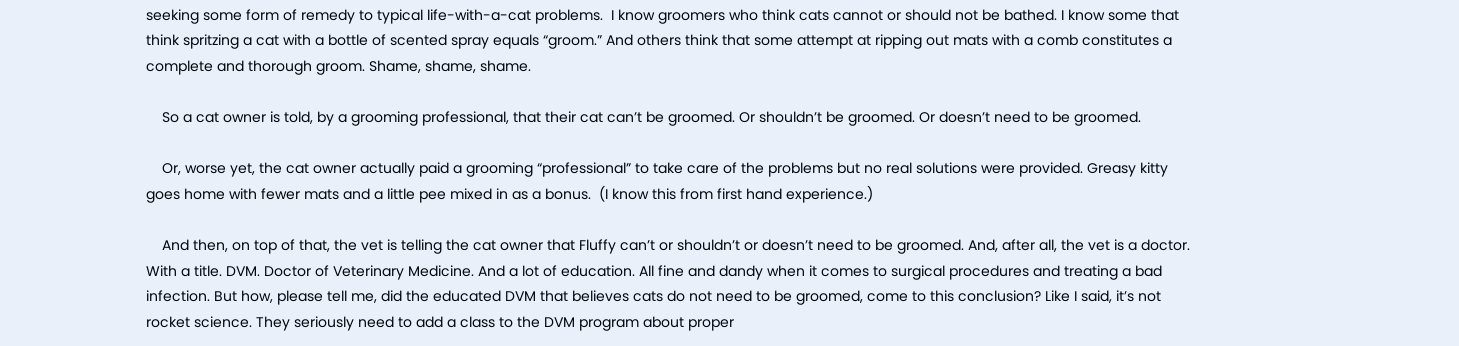seeking some form of remedy to typical life-with-a-cat problems.  I know groomers who think cats cannot or should not be bathed. I know some that think spritzing a cat with a bottle of scented spray equals “groom.” And others think that some attempt at ripping out mats with a comb constitutes a complete and thorough groom. Shame, shame, shame.

    So a cat owner is told, by a grooming professional, that their cat can’t be groomed. Or shouldn’t be groomed. Or doesn’t need to be groomed.

    Or, worse yet, the cat owner actually paid a grooming “professional” to take care of the problems but no real solutions were provided. Greasy kitty goes home with fewer mats and a little pee mixed in as a bonus.  (I know this from first hand experience.)

    And then, on top of that, the vet is telling the cat owner that Fluffy can’t or shouldn’t or doesn’t need to be groomed. And, after all, the vet is a doctor. With a title. DVM. Doctor of Veterinary Medicine. And a lot of education. All fine and dandy when it comes to surgical procedures and treating a bad infection. But how, please tell me, did the educated DVM that believes cats do not need to be groomed, come to this conclusion? Like I said, it’s not rocket science. They seriously need to add a class to the DVM program about proper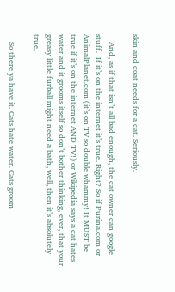skin and coat needs for a cat. Seriously.

    And, as if that isn’t all bad enough, the cat owner can google stuff.  If it’s on the internet it’s true. Right? So if Purina.com or AnimalPlanet.com (it’s on TV so double whammy! It MUST be true if it’s on the internet AND TV!) or Wikipedia says a cat hates water and it grooms itself so don’t bother thinking, ever, that your greasy little furball might need a bath, well, then it’s absolutely true.

    So there ya have it. Cats hate water. Cats groom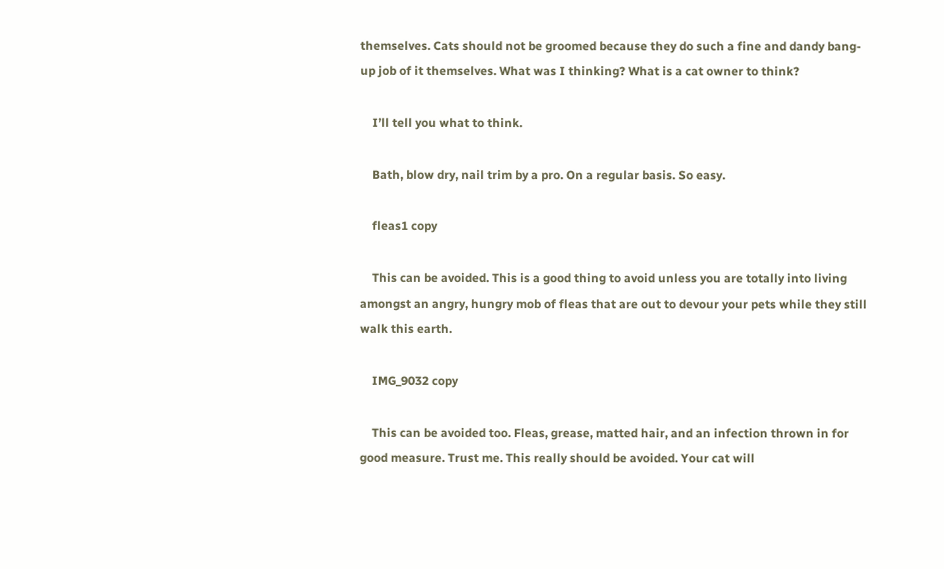themselves. Cats should not be groomed because they do such a fine and dandy bang-up job of it themselves. What was I thinking? What is a cat owner to think?

    I’ll tell you what to think.

    Bath, blow dry, nail trim by a pro. On a regular basis. So easy.

    fleas1 copy

    This can be avoided. This is a good thing to avoid unless you are totally into living amongst an angry, hungry mob of fleas that are out to devour your pets while they still walk this earth.

    IMG_9032 copy

    This can be avoided too. Fleas, grease, matted hair, and an infection thrown in for good measure. Trust me. This really should be avoided. Your cat will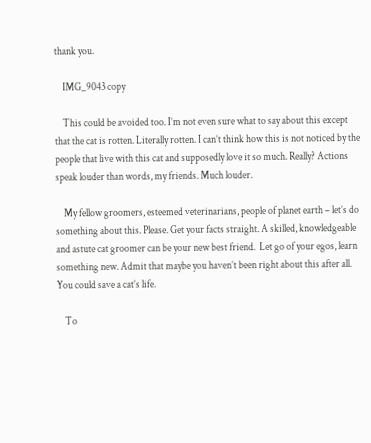thank you.

    IMG_9043 copy

    This could be avoided too. I’m not even sure what to say about this except that the cat is rotten. Literally rotten. I can’t think how this is not noticed by the people that live with this cat and supposedly love it so much. Really? Actions speak louder than words, my friends. Much louder.

    My fellow groomers, esteemed veterinarians, people of planet earth – let’s do something about this. Please. Get your facts straight. A skilled, knowledgeable and astute cat groomer can be your new best friend.  Let go of your egos, learn something new. Admit that maybe you haven’t been right about this after all. You could save a cat’s life.

    To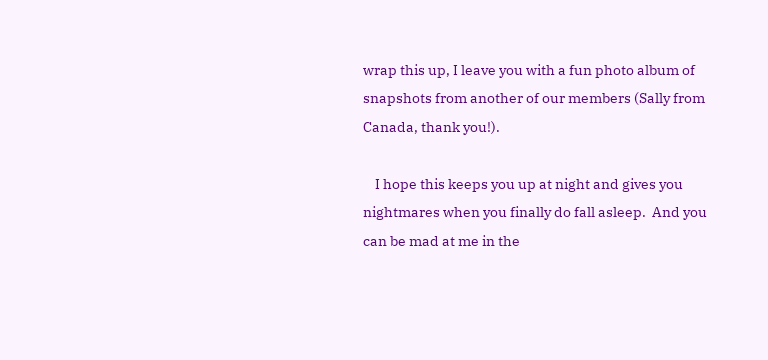wrap this up, I leave you with a fun photo album of snapshots from another of our members (Sally from Canada, thank you!).

    I hope this keeps you up at night and gives you nightmares when you finally do fall asleep.  And you can be mad at me in the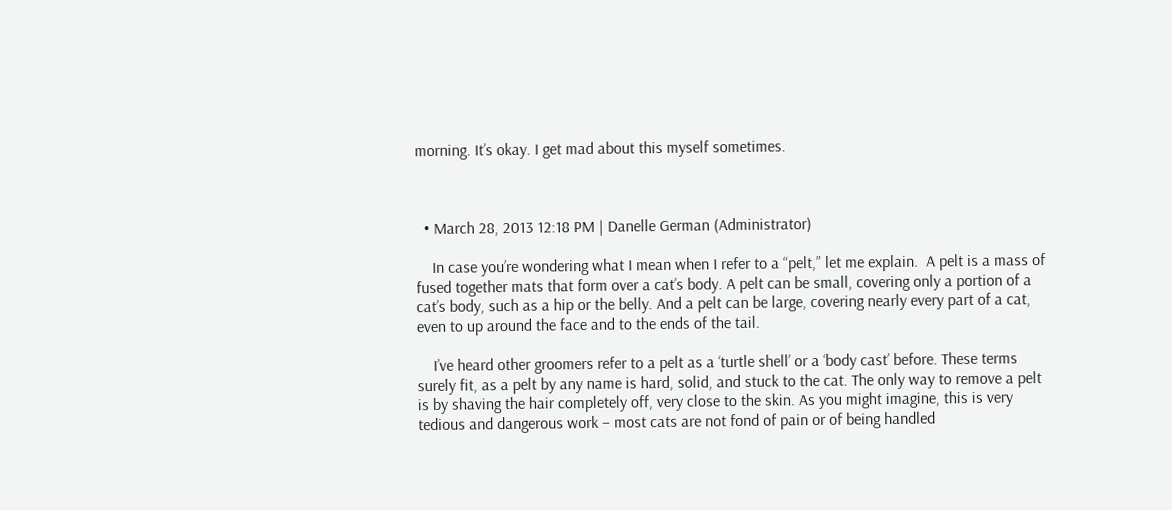morning. It’s okay. I get mad about this myself sometimes.



  • March 28, 2013 12:18 PM | Danelle German (Administrator)

    In case you’re wondering what I mean when I refer to a “pelt,” let me explain.  A pelt is a mass of fused together mats that form over a cat’s body. A pelt can be small, covering only a portion of a cat’s body, such as a hip or the belly. And a pelt can be large, covering nearly every part of a cat, even to up around the face and to the ends of the tail.

    I’ve heard other groomers refer to a pelt as a ‘turtle shell’ or a ‘body cast’ before. These terms surely fit, as a pelt by any name is hard, solid, and stuck to the cat. The only way to remove a pelt is by shaving the hair completely off, very close to the skin. As you might imagine, this is very tedious and dangerous work – most cats are not fond of pain or of being handled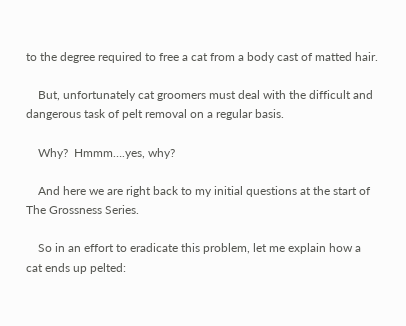to the degree required to free a cat from a body cast of matted hair.

    But, unfortunately cat groomers must deal with the difficult and dangerous task of pelt removal on a regular basis.

    Why?  Hmmm….yes, why?

    And here we are right back to my initial questions at the start of The Grossness Series.

    So in an effort to eradicate this problem, let me explain how a cat ends up pelted: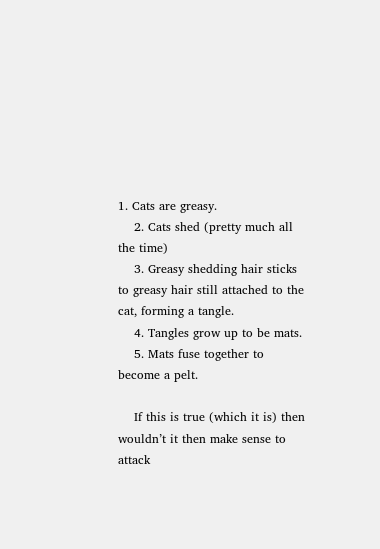1. Cats are greasy.
    2. Cats shed (pretty much all the time)
    3. Greasy shedding hair sticks to greasy hair still attached to the cat, forming a tangle.
    4. Tangles grow up to be mats.
    5. Mats fuse together to become a pelt.

    If this is true (which it is) then wouldn’t it then make sense to attack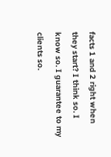facts 1 and 2 right when they start? I think so. I know so. I guarantee to my clients so.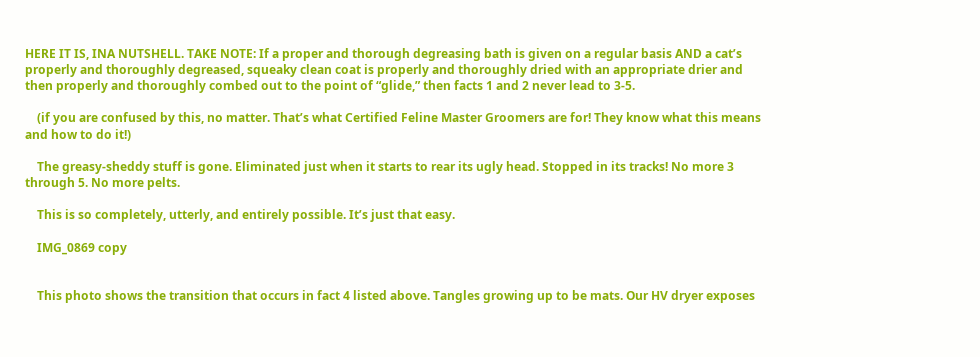HERE IT IS, INA NUTSHELL. TAKE NOTE: If a proper and thorough degreasing bath is given on a regular basis AND a cat’s properly and thoroughly degreased, squeaky clean coat is properly and thoroughly dried with an appropriate drier and then properly and thoroughly combed out to the point of “glide,” then facts 1 and 2 never lead to 3-5.

    (if you are confused by this, no matter. That’s what Certified Feline Master Groomers are for! They know what this means and how to do it!)

    The greasy-sheddy stuff is gone. Eliminated just when it starts to rear its ugly head. Stopped in its tracks! No more 3 through 5. No more pelts.

    This is so completely, utterly, and entirely possible. It’s just that easy.

    IMG_0869 copy


    This photo shows the transition that occurs in fact 4 listed above. Tangles growing up to be mats. Our HV dryer exposes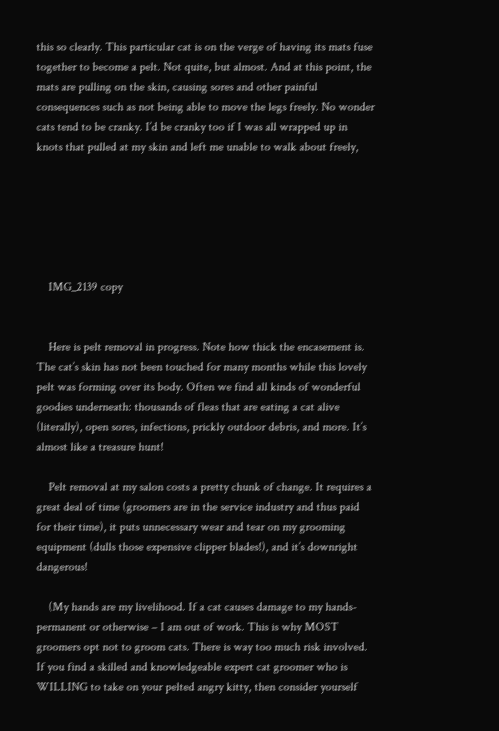this so clearly. This particular cat is on the verge of having its mats fuse together to become a pelt. Not quite, but almost. And at this point, the mats are pulling on the skin, causing sores and other painful consequences such as not being able to move the legs freely. No wonder cats tend to be cranky. I’d be cranky too if I was all wrapped up in knots that pulled at my skin and left me unable to walk about freely,






    IMG_2139 copy


    Here is pelt removal in progress. Note how thick the encasement is. The cat’s skin has not been touched for many months while this lovely pelt was forming over its body. Often we find all kinds of wonderful goodies underneath: thousands of fleas that are eating a cat alive (literally), open sores, infections, prickly outdoor debris, and more. It’s almost like a treasure hunt!

    Pelt removal at my salon costs a pretty chunk of change. It requires a great deal of time (groomers are in the service industry and thus paid for their time), it puts unnecessary wear and tear on my grooming equipment (dulls those expensive clipper blades!), and it’s downright dangerous!

    (My hands are my livelihood. If a cat causes damage to my hands- permanent or otherwise – I am out of work. This is why MOST groomers opt not to groom cats. There is way too much risk involved. If you find a skilled and knowledgeable expert cat groomer who is WILLING to take on your pelted angry kitty, then consider yourself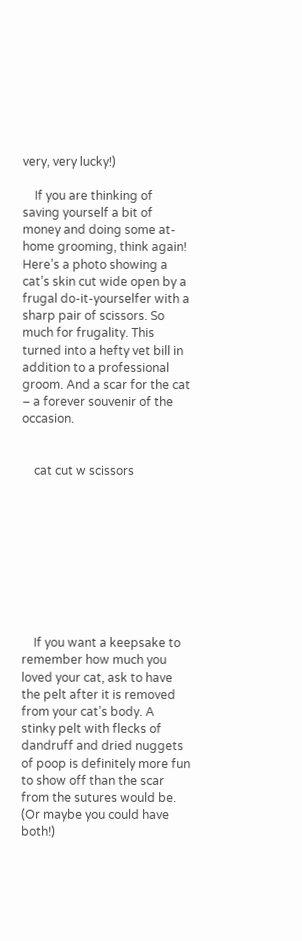very, very lucky!)

    If you are thinking of saving yourself a bit of money and doing some at-home grooming, think again! Here’s a photo showing a cat’s skin cut wide open by a frugal do-it-yourselfer with a sharp pair of scissors. So much for frugality. This turned into a hefty vet bill in addition to a professional groom. And a scar for the cat – a forever souvenir of the occasion.


    cat cut w scissors









    If you want a keepsake to remember how much you loved your cat, ask to have the pelt after it is removed from your cat’s body. A stinky pelt with flecks of dandruff and dried nuggets of poop is definitely more fun to show off than the scar from the sutures would be. (Or maybe you could have both!)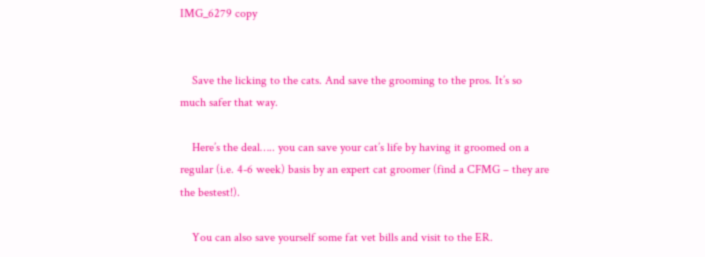IMG_6279 copy


    Save the licking to the cats. And save the grooming to the pros. It’s so much safer that way.

    Here’s the deal….. you can save your cat’s life by having it groomed on a regular (i.e. 4-6 week) basis by an expert cat groomer (find a CFMG – they are the bestest!).

    You can also save yourself some fat vet bills and visit to the ER.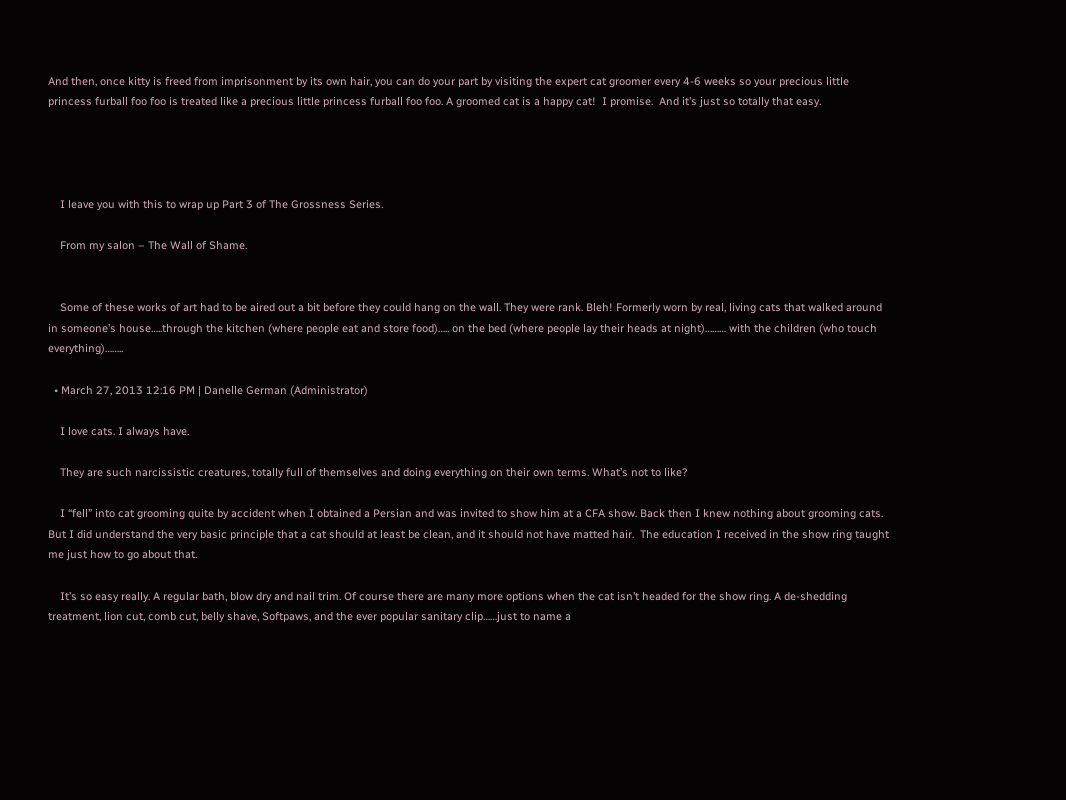And then, once kitty is freed from imprisonment by its own hair, you can do your part by visiting the expert cat groomer every 4-6 weeks so your precious little princess furball foo foo is treated like a precious little princess furball foo foo. A groomed cat is a happy cat!  I promise.  And it’s just so totally that easy.




    I leave you with this to wrap up Part 3 of The Grossness Series.

    From my salon – The Wall of Shame.


    Some of these works of art had to be aired out a bit before they could hang on the wall. They were rank. Bleh! Formerly worn by real, living cats that walked around in someone’s house…..through the kitchen (where people eat and store food)….. on the bed (where people lay their heads at night)……… with the children (who touch everything)……..

  • March 27, 2013 12:16 PM | Danelle German (Administrator)

    I love cats. I always have.

    They are such narcissistic creatures, totally full of themselves and doing everything on their own terms. What’s not to like?

    I “fell” into cat grooming quite by accident when I obtained a Persian and was invited to show him at a CFA show. Back then I knew nothing about grooming cats. But I did understand the very basic principle that a cat should at least be clean, and it should not have matted hair.  The education I received in the show ring taught me just how to go about that.

    It’s so easy really. A regular bath, blow dry and nail trim. Of course there are many more options when the cat isn’t headed for the show ring. A de-shedding treatment, lion cut, comb cut, belly shave, Softpaws, and the ever popular sanitary clip……just to name a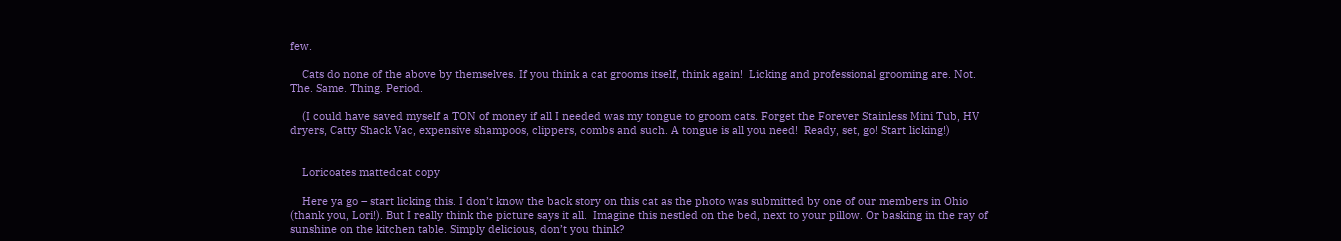few.

    Cats do none of the above by themselves. If you think a cat grooms itself, think again!  Licking and professional grooming are. Not. The. Same. Thing. Period.

    (I could have saved myself a TON of money if all I needed was my tongue to groom cats. Forget the Forever Stainless Mini Tub, HV dryers, Catty Shack Vac, expensive shampoos, clippers, combs and such. A tongue is all you need!  Ready, set, go! Start licking!)


    Loricoates mattedcat copy

    Here ya go – start licking this. I don’t know the back story on this cat as the photo was submitted by one of our members in Ohio (thank you, Lori!). But I really think the picture says it all.  Imagine this nestled on the bed, next to your pillow. Or basking in the ray of sunshine on the kitchen table. Simply delicious, don’t you think?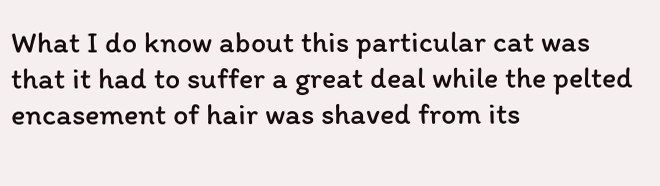What I do know about this particular cat was that it had to suffer a great deal while the pelted encasement of hair was shaved from its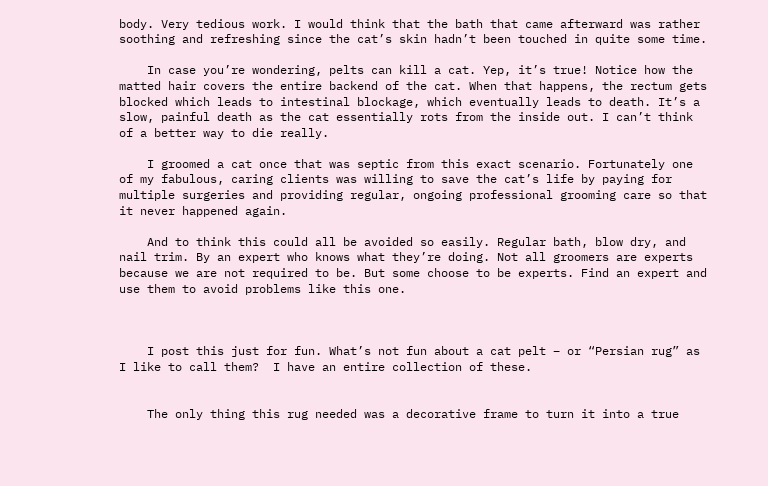body. Very tedious work. I would think that the bath that came afterward was rather soothing and refreshing since the cat’s skin hadn’t been touched in quite some time.

    In case you’re wondering, pelts can kill a cat. Yep, it’s true! Notice how the matted hair covers the entire backend of the cat. When that happens, the rectum gets blocked which leads to intestinal blockage, which eventually leads to death. It’s a slow, painful death as the cat essentially rots from the inside out. I can’t think of a better way to die really.

    I groomed a cat once that was septic from this exact scenario. Fortunately one of my fabulous, caring clients was willing to save the cat’s life by paying for multiple surgeries and providing regular, ongoing professional grooming care so that it never happened again.

    And to think this could all be avoided so easily. Regular bath, blow dry, and nail trim. By an expert who knows what they’re doing. Not all groomers are experts because we are not required to be. But some choose to be experts. Find an expert and use them to avoid problems like this one.



    I post this just for fun. What’s not fun about a cat pelt – or “Persian rug” as I like to call them?  I have an entire collection of these.


    The only thing this rug needed was a decorative frame to turn it into a true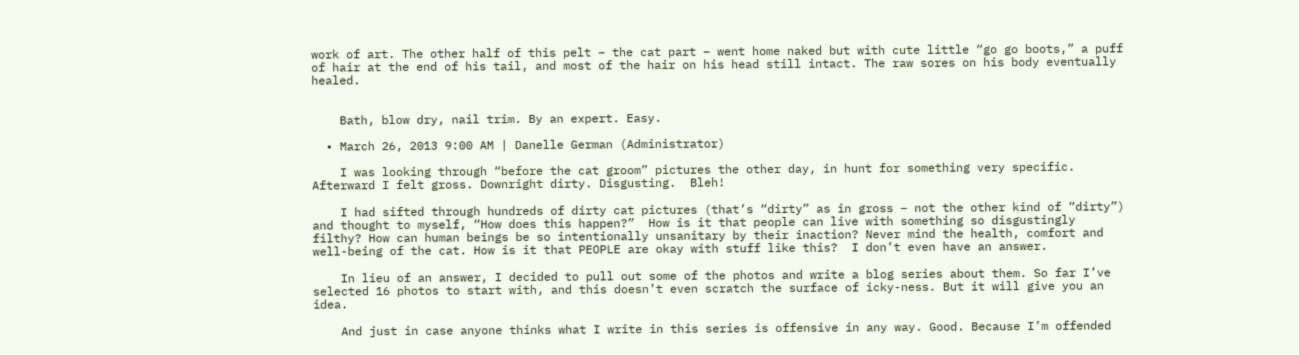work of art. The other half of this pelt – the cat part – went home naked but with cute little “go go boots,” a puff of hair at the end of his tail, and most of the hair on his head still intact. The raw sores on his body eventually healed.


    Bath, blow dry, nail trim. By an expert. Easy.

  • March 26, 2013 9:00 AM | Danelle German (Administrator)

    I was looking through “before the cat groom” pictures the other day, in hunt for something very specific.  Afterward I felt gross. Downright dirty. Disgusting.  Bleh!

    I had sifted through hundreds of dirty cat pictures (that’s “dirty” as in gross – not the other kind of “dirty”) and thought to myself, “How does this happen?”  How is it that people can live with something so disgustingly filthy? How can human beings be so intentionally unsanitary by their inaction? Never mind the health, comfort and well-being of the cat. How is it that PEOPLE are okay with stuff like this?  I don’t even have an answer.

    In lieu of an answer, I decided to pull out some of the photos and write a blog series about them. So far I’ve selected 16 photos to start with, and this doesn’t even scratch the surface of icky-ness. But it will give you an idea.

    And just in case anyone thinks what I write in this series is offensive in any way. Good. Because I’m offended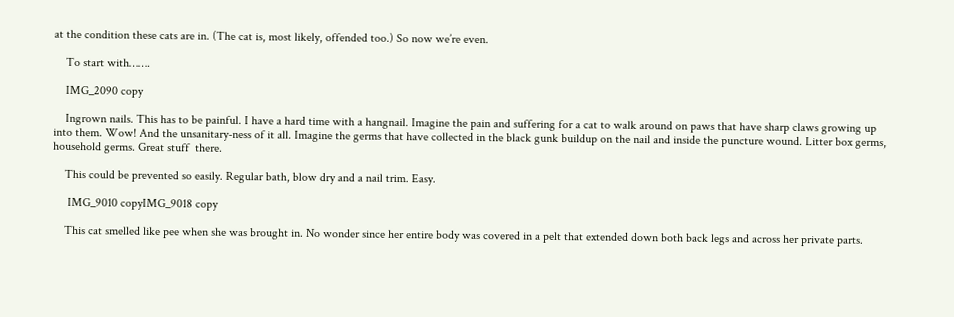at the condition these cats are in. (The cat is, most likely, offended too.) So now we’re even.

    To start with…….

    IMG_2090 copy

    Ingrown nails. This has to be painful. I have a hard time with a hangnail. Imagine the pain and suffering for a cat to walk around on paws that have sharp claws growing up into them. Wow! And the unsanitary-ness of it all. Imagine the germs that have collected in the black gunk buildup on the nail and inside the puncture wound. Litter box germs, household germs. Great stuff  there.

    This could be prevented so easily. Regular bath, blow dry and a nail trim. Easy.

     IMG_9010 copyIMG_9018 copy

    This cat smelled like pee when she was brought in. No wonder since her entire body was covered in a pelt that extended down both back legs and across her private parts.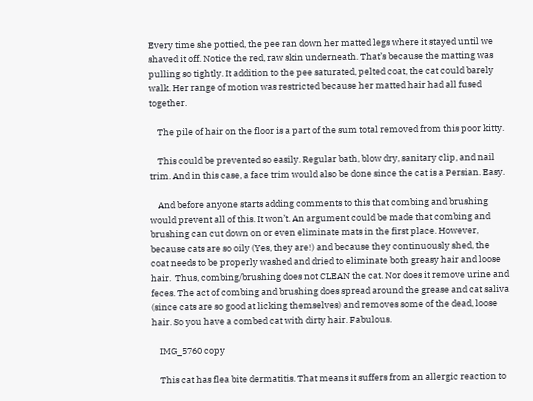Every time she pottied, the pee ran down her matted legs where it stayed until we shaved it off. Notice the red, raw skin underneath. That’s because the matting was pulling so tightly. It addition to the pee saturated, pelted coat, the cat could barely walk. Her range of motion was restricted because her matted hair had all fused together.

    The pile of hair on the floor is a part of the sum total removed from this poor kitty.

    This could be prevented so easily. Regular bath, blow dry, sanitary clip, and nail trim. And in this case, a face trim would also be done since the cat is a Persian. Easy.

    And before anyone starts adding comments to this that combing and brushing would prevent all of this. It won’t. An argument could be made that combing and brushing can cut down on or even eliminate mats in the first place. However, because cats are so oily (Yes, they are!) and because they continuously shed, the coat needs to be properly washed and dried to eliminate both greasy hair and loose hair.  Thus, combing/brushing does not CLEAN the cat. Nor does it remove urine and feces. The act of combing and brushing does spread around the grease and cat saliva (since cats are so good at licking themselves) and removes some of the dead, loose hair. So you have a combed cat with dirty hair. Fabulous.

    IMG_5760 copy

    This cat has flea bite dermatitis. That means it suffers from an allergic reaction to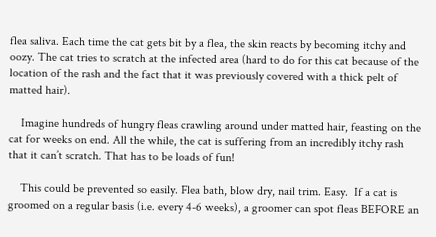flea saliva. Each time the cat gets bit by a flea, the skin reacts by becoming itchy and oozy. The cat tries to scratch at the infected area (hard to do for this cat because of the location of the rash and the fact that it was previously covered with a thick pelt of matted hair).

    Imagine hundreds of hungry fleas crawling around under matted hair, feasting on the cat for weeks on end. All the while, the cat is suffering from an incredibly itchy rash that it can’t scratch. That has to be loads of fun!

    This could be prevented so easily. Flea bath, blow dry, nail trim. Easy.  If a cat is groomed on a regular basis (i.e. every 4-6 weeks), a groomer can spot fleas BEFORE an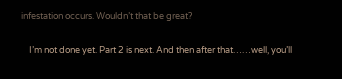infestation occurs. Wouldn’t that be great?

    I’m not done yet. Part 2 is next. And then after that……well, you’ll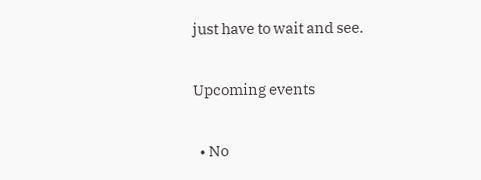just have to wait and see.

Upcoming events

  • No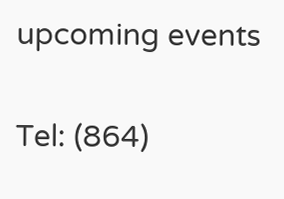upcoming events


Tel: (864)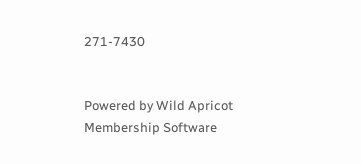271-7430


Powered by Wild Apricot Membership Software